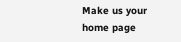Make us your home page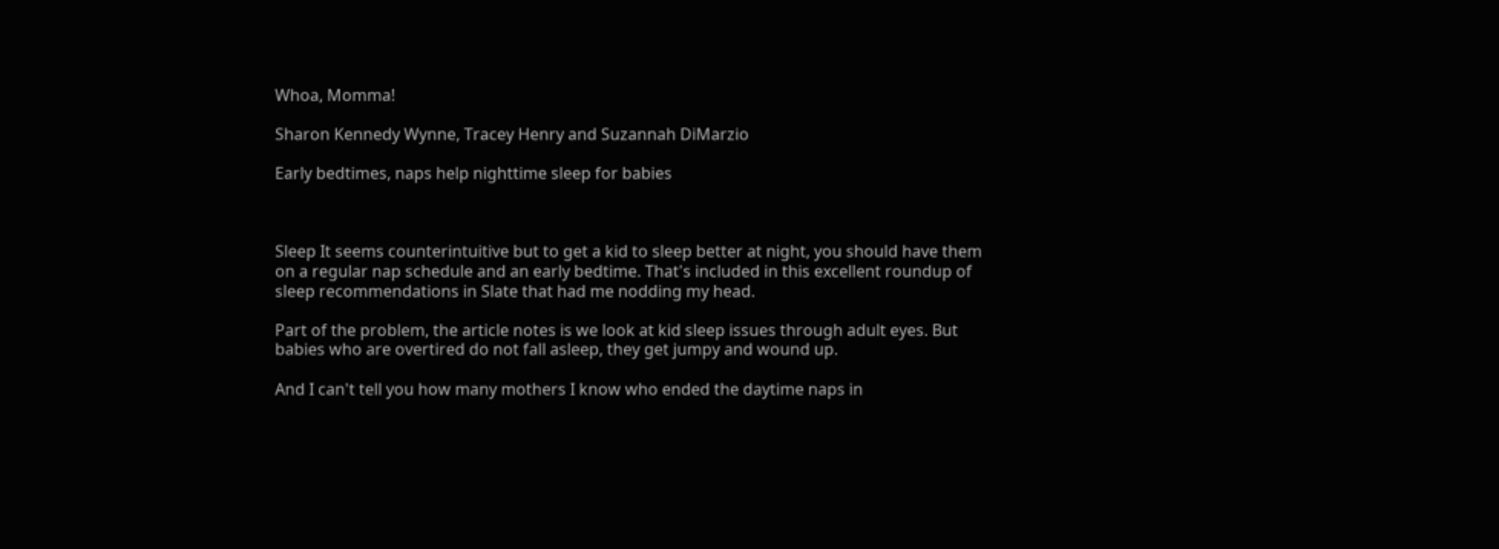Whoa, Momma!

Sharon Kennedy Wynne, Tracey Henry and Suzannah DiMarzio

Early bedtimes, naps help nighttime sleep for babies



Sleep It seems counterintuitive but to get a kid to sleep better at night, you should have them on a regular nap schedule and an early bedtime. That's included in this excellent roundup of sleep recommendations in Slate that had me nodding my head.

Part of the problem, the article notes is we look at kid sleep issues through adult eyes. But babies who are overtired do not fall asleep, they get jumpy and wound up.

And I can't tell you how many mothers I know who ended the daytime naps in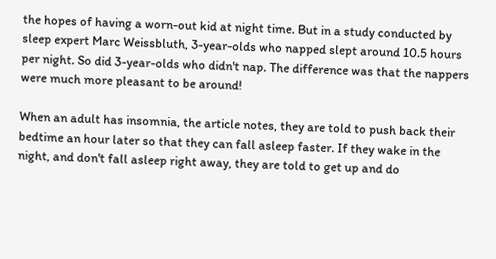the hopes of having a worn-out kid at night time. But in a study conducted by sleep expert Marc Weissbluth, 3-year-olds who napped slept around 10.5 hours per night. So did 3-year-olds who didn't nap. The difference was that the nappers were much more pleasant to be around!

When an adult has insomnia, the article notes, they are told to push back their bedtime an hour later so that they can fall asleep faster. If they wake in the night, and don't fall asleep right away, they are told to get up and do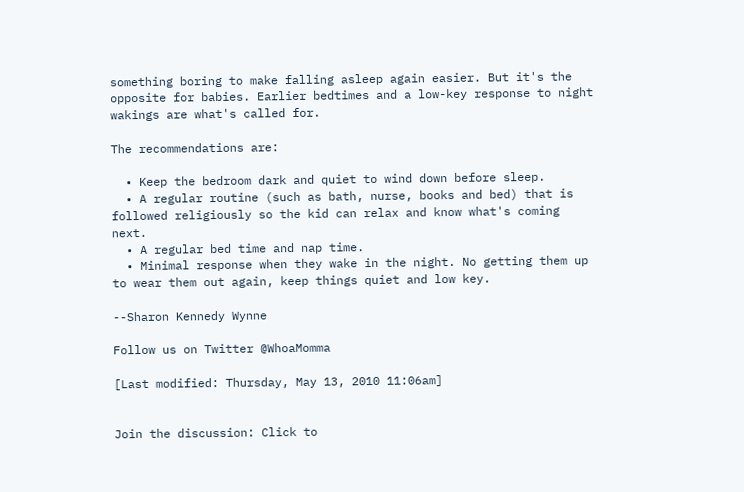something boring to make falling asleep again easier. But it's the opposite for babies. Earlier bedtimes and a low-key response to night wakings are what's called for.

The recommendations are:

  • Keep the bedroom dark and quiet to wind down before sleep.
  • A regular routine (such as bath, nurse, books and bed) that is followed religiously so the kid can relax and know what's coming next.
  • A regular bed time and nap time.
  • Minimal response when they wake in the night. No getting them up to wear them out again, keep things quiet and low key.

--Sharon Kennedy Wynne

Follow us on Twitter @WhoaMomma

[Last modified: Thursday, May 13, 2010 11:06am]


Join the discussion: Click to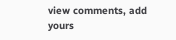view comments, add yours